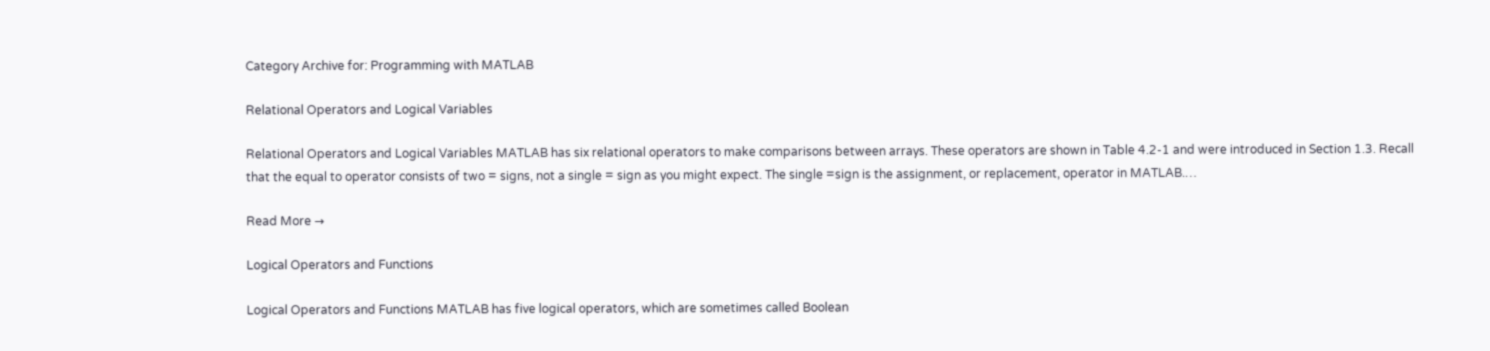Category Archive for: Programming with MATLAB

Relational Operators and Logical Variables

Relational Operators and Logical Variables MATLAB has six relational operators to make comparisons between arrays. These operators are shown in Table 4.2-1 and were introduced in Section 1.3. Recall that the equal to operator consists of two = signs, not a single = sign as you might expect. The single =sign is the assignment, or replacement, operator in MATLAB.…

Read More →

Logical Operators and Functions

Logical Operators and Functions MATLAB has five logical operators, which are sometimes called Boolean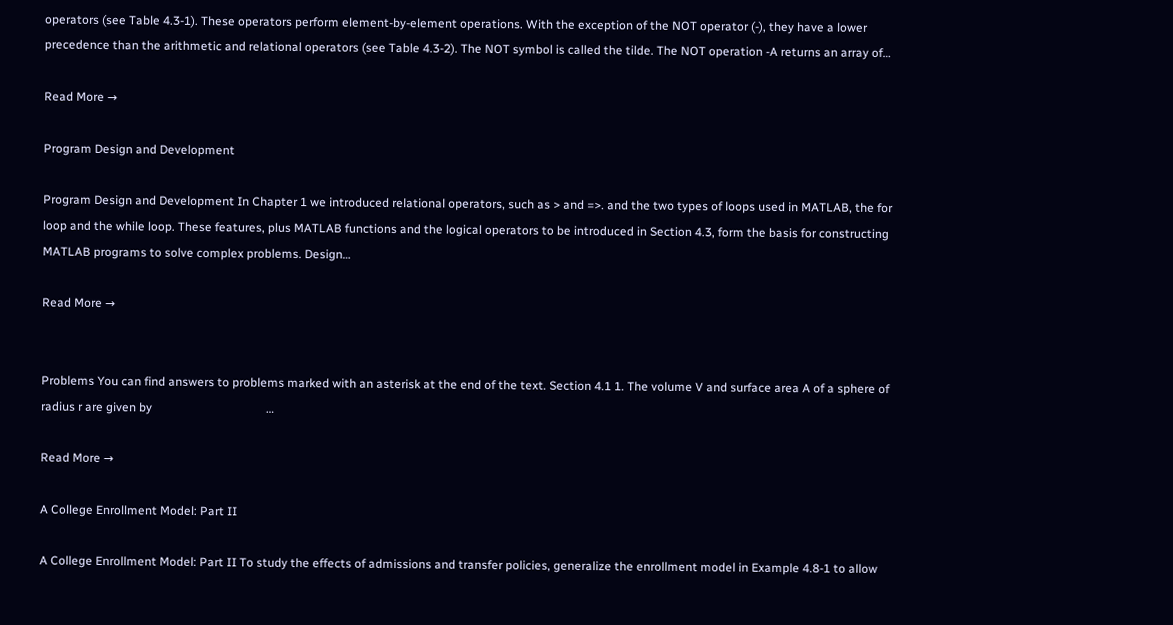operators (see Table 4.3-1). These operators perform element-by-element operations. With the exception of the NOT operator (-), they have a lower precedence than the arithmetic and relational operators (see Table 4.3-2). The NOT symbol is called the tilde. The NOT operation -A returns an array of…

Read More →

Program Design and Development

Program Design and Development In Chapter 1 we introduced relational operators, such as > and =>. and the two types of loops used in MATLAB, the for loop and the while loop. These features, plus MATLAB functions and the logical operators to be introduced in Section 4.3, form the basis for constructing MATLAB programs to solve complex problems. Design…

Read More →


Problems You can find answers to problems marked with an asterisk at the end of the text. Section 4.1 1. The volume V and surface area A of a sphere of radius r are given by                                      …

Read More →

A College Enrollment Model: Part II

A College Enrollment Model: Part II To study the effects of admissions and transfer policies, generalize the enrollment model in Example 4.8-1 to allow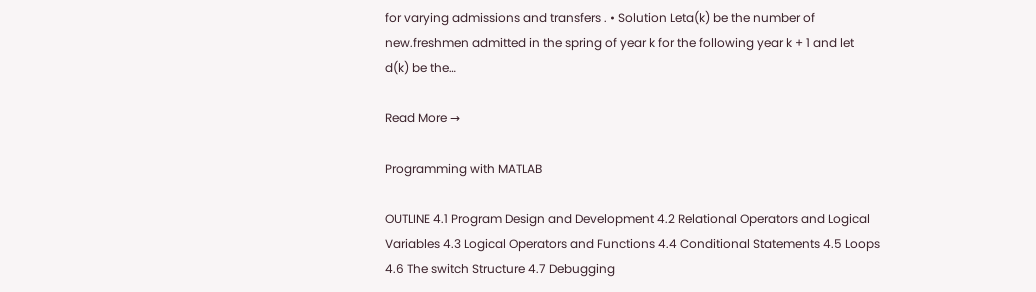for varying admissions and transfers . • Solution Leta(k) be the number of new.freshmen admitted in the spring of year k for the following year k + 1 and let d(k) be the…

Read More →

Programming with MATLAB

OUTLINE 4.1 Program Design and Development 4.2 Relational Operators and Logical Variables 4.3 Logical Operators and Functions 4.4 Conditional Statements 4.5 Loops 4.6 The switch Structure 4.7 Debugging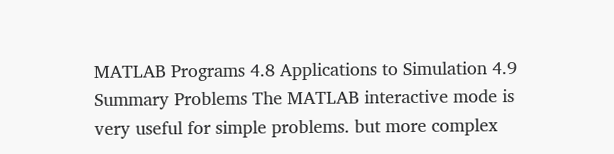MATLAB Programs 4.8 Applications to Simulation 4.9 Summary Problems The MATLAB interactive mode is very useful for simple problems. but more complex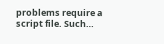problems require a script file. Such…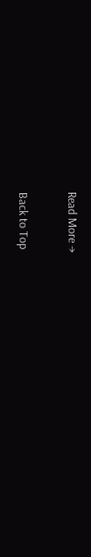Read More →

Back to Top